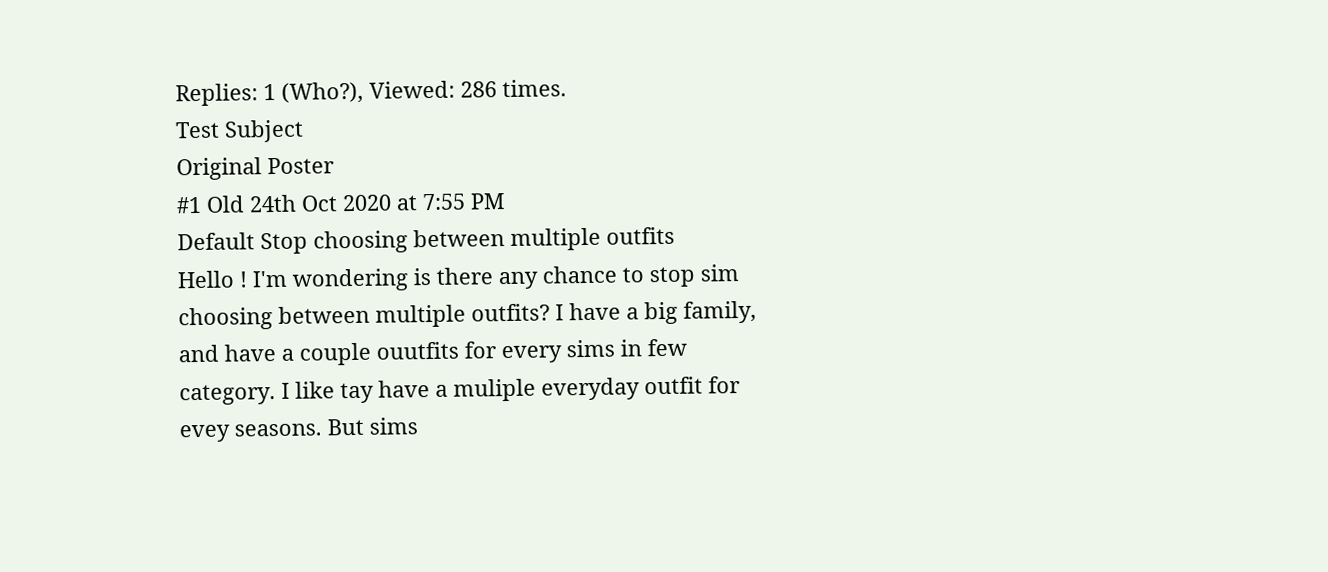Replies: 1 (Who?), Viewed: 286 times.
Test Subject
Original Poster
#1 Old 24th Oct 2020 at 7:55 PM
Default Stop choosing between multiple outfits
Hello ! I'm wondering is there any chance to stop sim choosing between multiple outfits? I have a big family, and have a couple ouutfits for every sims in few category. I like tay have a muliple everyday outfit for evey seasons. But sims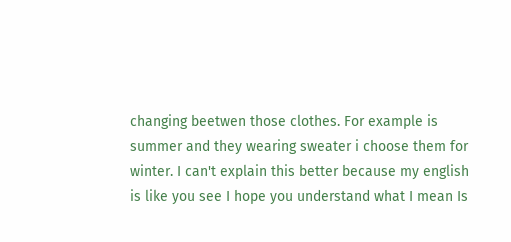changing beetwen those clothes. For example is summer and they wearing sweater i choose them for winter. I can't explain this better because my english is like you see I hope you understand what I mean Is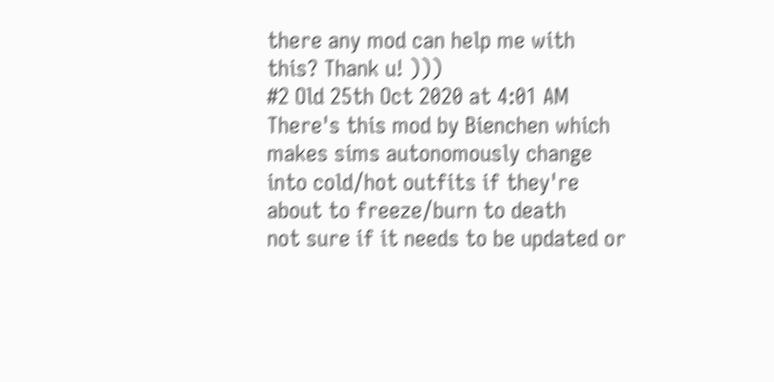there any mod can help me with this? Thank u! )))
#2 Old 25th Oct 2020 at 4:01 AM
There's this mod by Bienchen which makes sims autonomously change into cold/hot outfits if they're about to freeze/burn to death
not sure if it needs to be updated or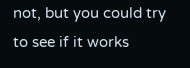not, but you could try to see if it works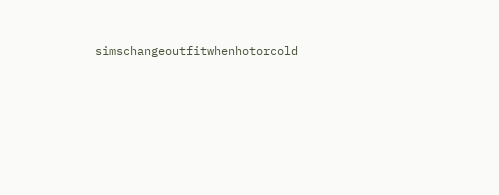simschangeoutfitwhenhotorcold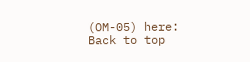(OM-05) here:
Back to top